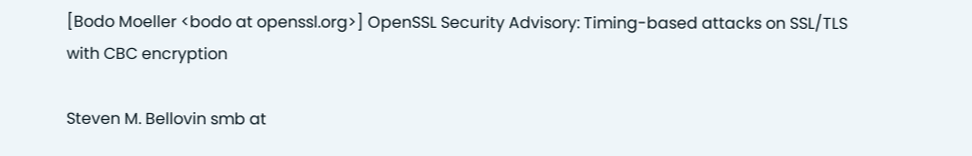[Bodo Moeller <bodo at openssl.org>] OpenSSL Security Advisory: Timing-based attacks on SSL/TLS with CBC encryption

Steven M. Bellovin smb at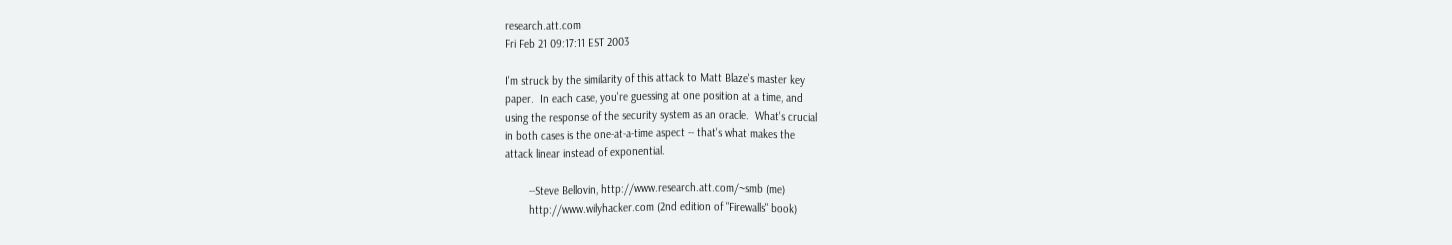research.att.com
Fri Feb 21 09:17:11 EST 2003

I'm struck by the similarity of this attack to Matt Blaze's master key
paper.  In each case, you're guessing at one position at a time, and
using the response of the security system as an oracle.  What's crucial
in both cases is the one-at-a-time aspect -- that's what makes the
attack linear instead of exponential.

        --Steve Bellovin, http://www.research.att.com/~smb (me)
        http://www.wilyhacker.com (2nd edition of "Firewalls" book)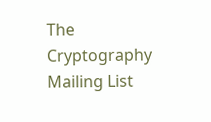The Cryptography Mailing List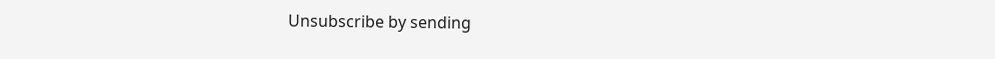Unsubscribe by sending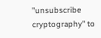"unsubscribe cryptography" to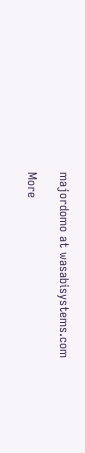majordomo at wasabisystems.com

More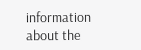information about the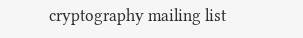cryptography mailing list